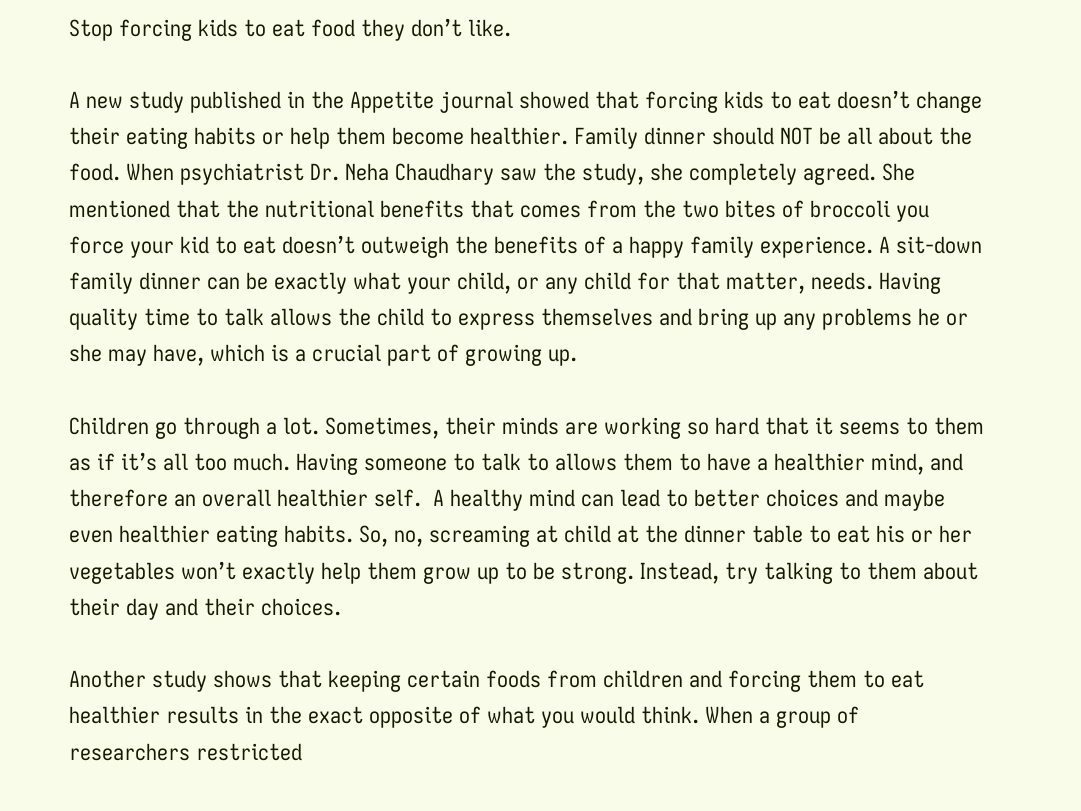Stop forcing kids to eat food they don’t like.

A new study published in the Appetite journal showed that forcing kids to eat doesn’t change their eating habits or help them become healthier. Family dinner should NOT be all about the food. When psychiatrist Dr. Neha Chaudhary saw the study, she completely agreed. She mentioned that the nutritional benefits that comes from the two bites of broccoli you force your kid to eat doesn’t outweigh the benefits of a happy family experience. A sit-down family dinner can be exactly what your child, or any child for that matter, needs. Having quality time to talk allows the child to express themselves and bring up any problems he or she may have, which is a crucial part of growing up.

Children go through a lot. Sometimes, their minds are working so hard that it seems to them as if it’s all too much. Having someone to talk to allows them to have a healthier mind, and therefore an overall healthier self.  A healthy mind can lead to better choices and maybe even healthier eating habits. So, no, screaming at child at the dinner table to eat his or her vegetables won’t exactly help them grow up to be strong. Instead, try talking to them about their day and their choices.

Another study shows that keeping certain foods from children and forcing them to eat healthier results in the exact opposite of what you would think. When a group of researchers restricted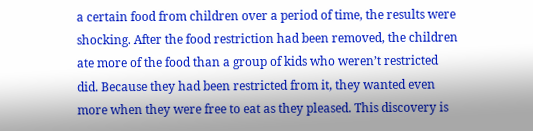a certain food from children over a period of time, the results were shocking. After the food restriction had been removed, the children ate more of the food than a group of kids who weren’t restricted did. Because they had been restricted from it, they wanted even more when they were free to eat as they pleased. This discovery is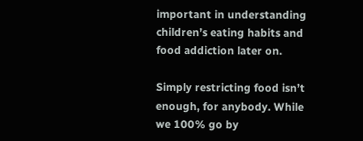important in understanding children’s eating habits and food addiction later on.

Simply restricting food isn’t enough, for anybody. While we 100% go by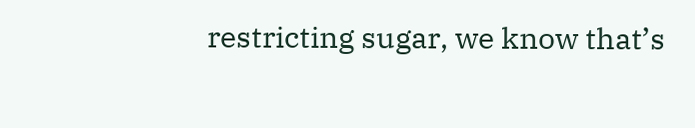restricting sugar, we know that’s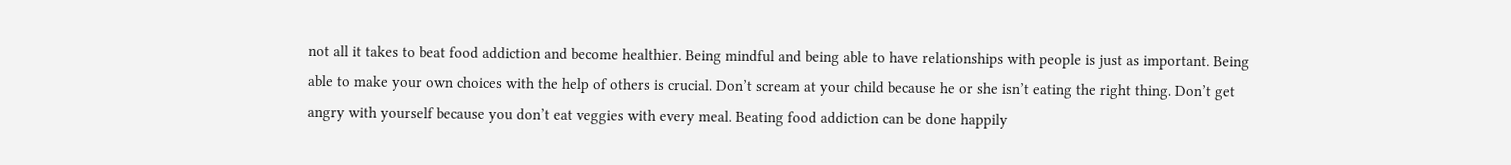not all it takes to beat food addiction and become healthier. Being mindful and being able to have relationships with people is just as important. Being able to make your own choices with the help of others is crucial. Don’t scream at your child because he or she isn’t eating the right thing. Don’t get angry with yourself because you don’t eat veggies with every meal. Beating food addiction can be done happily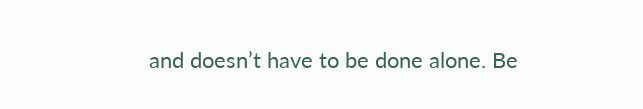and doesn’t have to be done alone. Be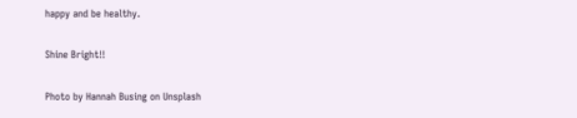happy and be healthy.

Shine Bright!!

Photo by Hannah Busing on Unsplash